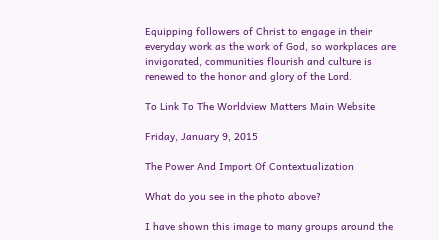Equipping followers of Christ to engage in their everyday work as the work of God, so workplaces are invigorated, communities flourish and culture is renewed to the honor and glory of the Lord.

To Link To The Worldview Matters Main Website

Friday, January 9, 2015

The Power And Import Of Contextualization

What do you see in the photo above?

I have shown this image to many groups around the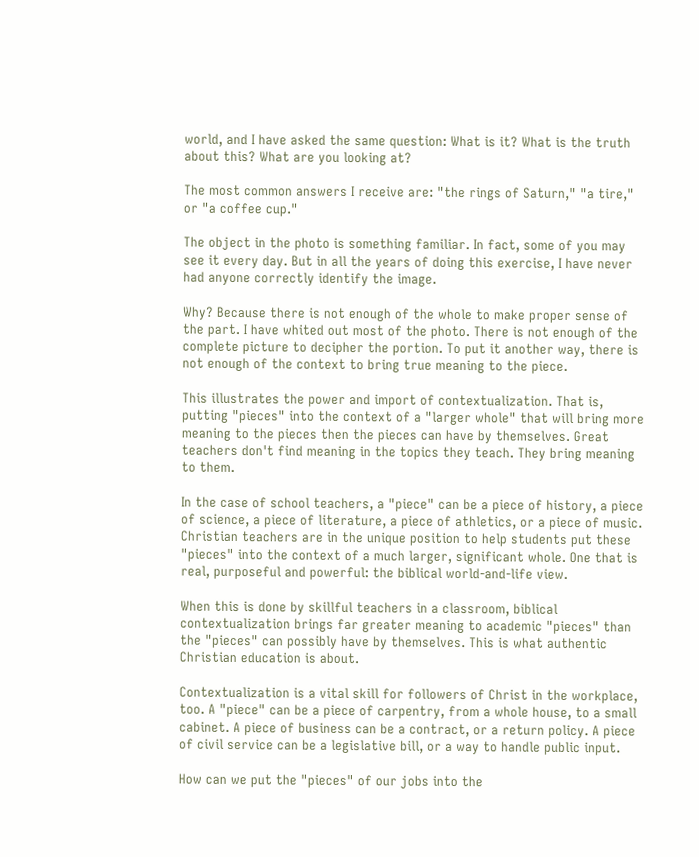world, and I have asked the same question: What is it? What is the truth about this? What are you looking at?

The most common answers I receive are: "the rings of Saturn," "a tire," or "a coffee cup."

The object in the photo is something familiar. In fact, some of you may see it every day. But in all the years of doing this exercise, I have never had anyone correctly identify the image.

Why? Because there is not enough of the whole to make proper sense of the part. I have whited out most of the photo. There is not enough of the complete picture to decipher the portion. To put it another way, there is not enough of the context to bring true meaning to the piece.

This illustrates the power and import of contextualization. That is, putting "pieces" into the context of a "larger whole" that will bring more meaning to the pieces then the pieces can have by themselves. Great teachers don't find meaning in the topics they teach. They bring meaning to them.

In the case of school teachers, a "piece" can be a piece of history, a piece of science, a piece of literature, a piece of athletics, or a piece of music. Christian teachers are in the unique position to help students put these "pieces" into the context of a much larger, significant whole. One that is real, purposeful and powerful: the biblical world-and-life view.

When this is done by skillful teachers in a classroom, biblical contextualization brings far greater meaning to academic "pieces" than the "pieces" can possibly have by themselves. This is what authentic Christian education is about.

Contextualization is a vital skill for followers of Christ in the workplace, too. A "piece" can be a piece of carpentry, from a whole house, to a small cabinet. A piece of business can be a contract, or a return policy. A piece of civil service can be a legislative bill, or a way to handle public input.

How can we put the "pieces" of our jobs into the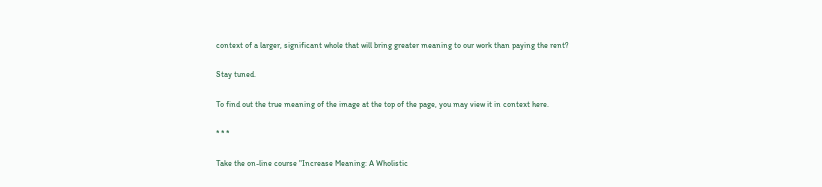context of a larger, significant whole that will bring greater meaning to our work than paying the rent?

Stay tuned.

To find out the true meaning of the image at the top of the page, you may view it in context here.

* * *

Take the on-line course "Increase Meaning: A Wholistic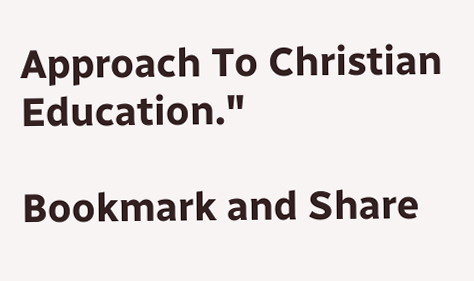Approach To Christian Education."

Bookmark and Share